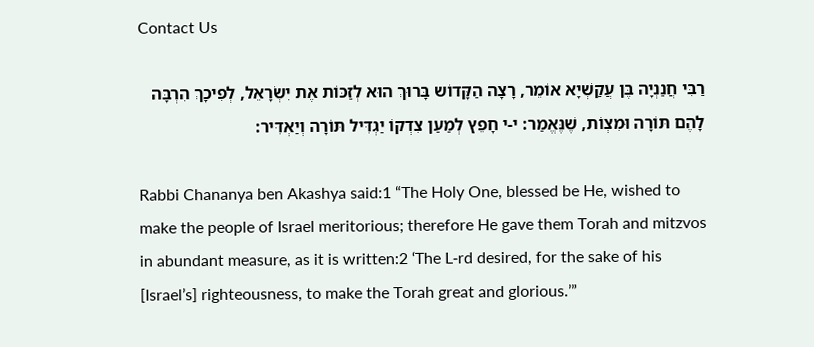Contact Us

רַבִּי חֲנַנְיָה בֶּן עֲקַשְׁיָא אוֹמֵר, רָצָה הַקָּדוֹש בָּרוּךְ הוּא לְזַכּוֹת אֶת יִשְׂרָאֵל, לְפִיכָךְ הִרְבָּה לָהֶם תּוֹרָה וּמִצְוֹת, שֶׁנֶּאֱמַר: י-י חָפֵץ לְמַעַן צִדְקוֹ יַגְדִּיל תּוֹרָה וְיַאְדִּיר:

Rabbi Chananya ben Akashya said:1 “The Holy One, blessed be He, wished to make the people of Israel meritorious; therefore He gave them Torah and mitzvos in abundant measure, as it is written:2 ‘The L‑rd desired, for the sake of his [Israel’s] righteousness, to make the Torah great and glorious.’”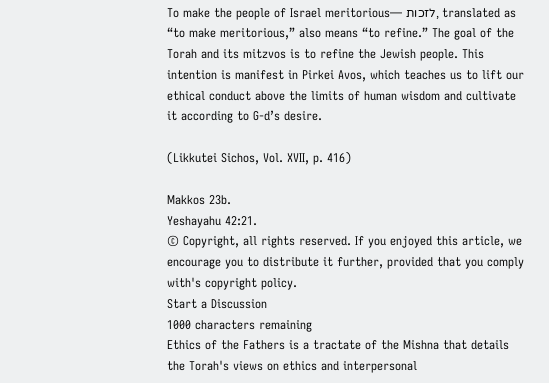To make the people of Israel meritorious— לזכות, translated as “to make meritorious,” also means “to refine.” The goal of the Torah and its mitzvos is to refine the Jewish people. This intention is manifest in Pirkei Avos, which teaches us to lift our ethical conduct above the limits of human wisdom and cultivate it according to G‑d’s desire.

(Likkutei Sichos, Vol. XVII, p. 416)

Makkos 23b.
Yeshayahu 42:21.
© Copyright, all rights reserved. If you enjoyed this article, we encourage you to distribute it further, provided that you comply with's copyright policy.
Start a Discussion
1000 characters remaining
Ethics of the Fathers is a tractate of the Mishna that details the Torah's views on ethics and interpersonal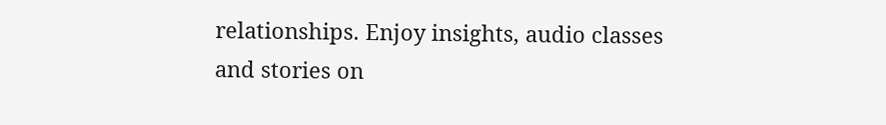relationships. Enjoy insights, audio classes and stories on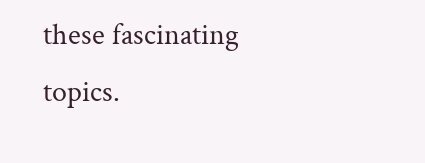these fascinating topics.